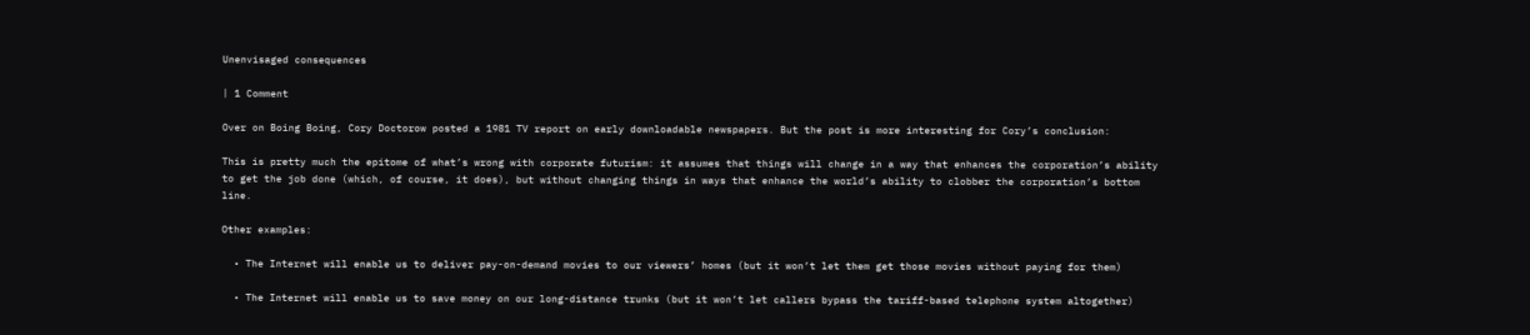Unenvisaged consequences

| 1 Comment

Over on Boing Boing, Cory Doctorow posted a 1981 TV report on early downloadable newspapers. But the post is more interesting for Cory’s conclusion:

This is pretty much the epitome of what’s wrong with corporate futurism: it assumes that things will change in a way that enhances the corporation’s ability to get the job done (which, of course, it does), but without changing things in ways that enhance the world’s ability to clobber the corporation’s bottom line.

Other examples:

  • The Internet will enable us to deliver pay-on-demand movies to our viewers’ homes (but it won’t let them get those movies without paying for them)

  • The Internet will enable us to save money on our long-distance trunks (but it won’t let callers bypass the tariff-based telephone system altogether)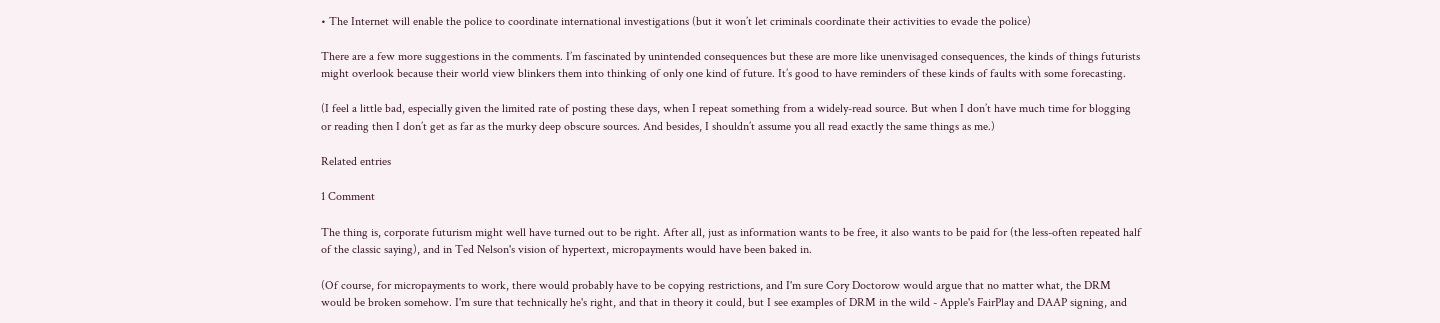• The Internet will enable the police to coordinate international investigations (but it won’t let criminals coordinate their activities to evade the police)

There are a few more suggestions in the comments. I’m fascinated by unintended consequences but these are more like unenvisaged consequences, the kinds of things futurists might overlook because their world view blinkers them into thinking of only one kind of future. It’s good to have reminders of these kinds of faults with some forecasting.

(I feel a little bad, especially given the limited rate of posting these days, when I repeat something from a widely-read source. But when I don’t have much time for blogging or reading then I don’t get as far as the murky deep obscure sources. And besides, I shouldn’t assume you all read exactly the same things as me.)

Related entries

1 Comment

The thing is, corporate futurism might well have turned out to be right. After all, just as information wants to be free, it also wants to be paid for (the less-often repeated half of the classic saying), and in Ted Nelson's vision of hypertext, micropayments would have been baked in.

(Of course, for micropayments to work, there would probably have to be copying restrictions, and I'm sure Cory Doctorow would argue that no matter what, the DRM would be broken somehow. I'm sure that technically he's right, and that in theory it could, but I see examples of DRM in the wild - Apple's FairPlay and DAAP signing, and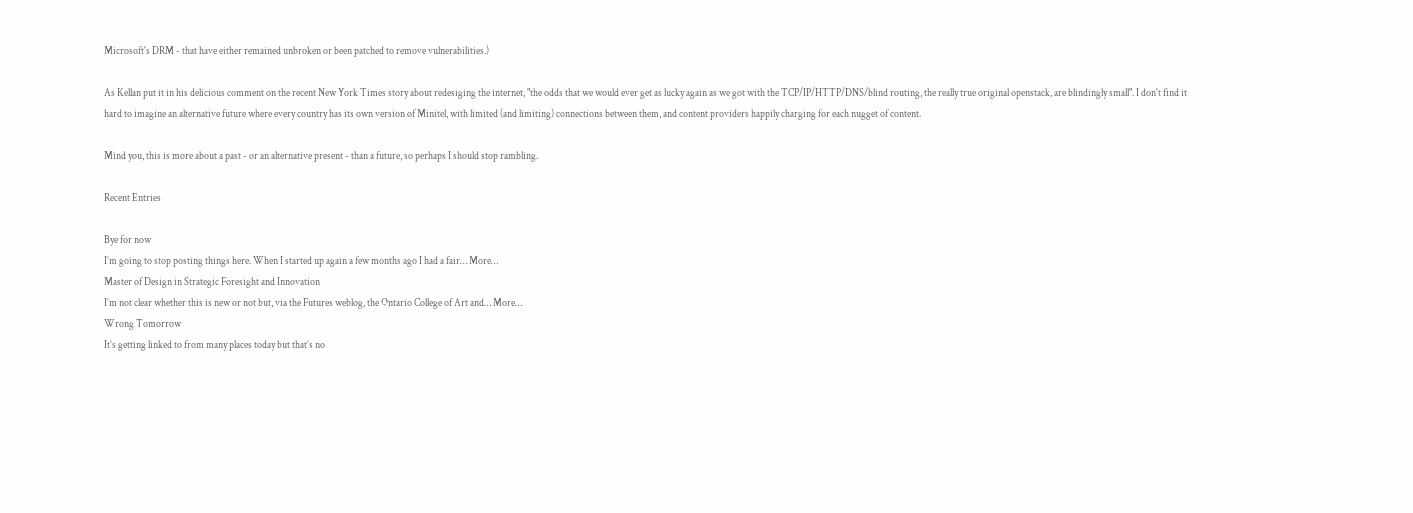Microsoft's DRM - that have either remained unbroken or been patched to remove vulnerabilities.)

As Kellan put it in his delicious comment on the recent New York Times story about redesiging the internet, "the odds that we would ever get as lucky again as we got with the TCP/IP/HTTP/DNS/blind routing, the really true original openstack, are blindingly small". I don't find it hard to imagine an alternative future where every country has its own version of Minitel, with limited (and limiting) connections between them, and content providers happily charging for each nugget of content.

Mind you, this is more about a past - or an alternative present - than a future, so perhaps I should stop rambling.

Recent Entries

Bye for now
I’m going to stop posting things here. When I started up again a few months ago I had a fair… More…
Master of Design in Strategic Foresight and Innovation
I’m not clear whether this is new or not but, via the Futures weblog, the Ontario College of Art and… More…
Wrong Tomorrow
It’s getting linked to from many places today but that’s no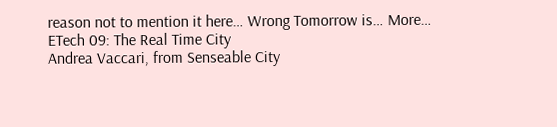reason not to mention it here… Wrong Tomorrow is… More…
ETech 09: The Real Time City
Andrea Vaccari, from Senseable City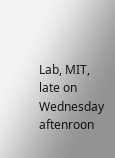Lab, MIT, late on Wednesday aftenroon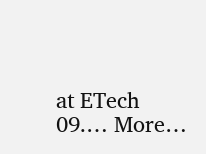at ETech 09.… More…